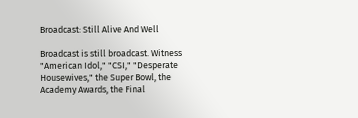Broadcast: Still Alive And Well

Broadcast is still broadcast. Witness "American Idol," "CSI," "Desperate Housewives," the Super Bowl, the Academy Awards, the Final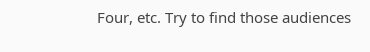Four, etc. Try to find those audiences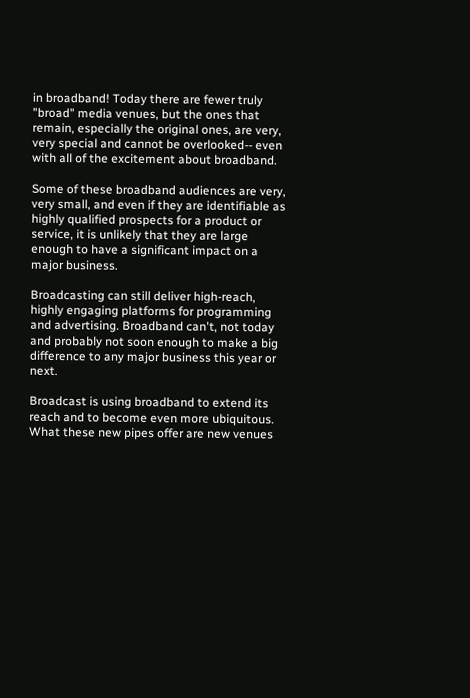in broadband! Today there are fewer truly "broad" media venues, but the ones that remain, especially the original ones, are very, very special and cannot be overlooked-- even with all of the excitement about broadband.

Some of these broadband audiences are very, very small, and even if they are identifiable as highly qualified prospects for a product or service, it is unlikely that they are large enough to have a significant impact on a major business.

Broadcasting can still deliver high-reach, highly engaging platforms for programming and advertising. Broadband can't, not today and probably not soon enough to make a big difference to any major business this year or next.

Broadcast is using broadband to extend its reach and to become even more ubiquitous. What these new pipes offer are new venues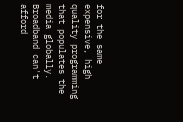for the same expensive, high quality programming that populates the media globally. Broadband can't afford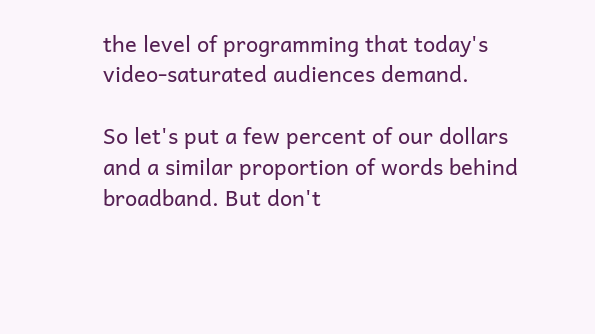the level of programming that today's video-saturated audiences demand.

So let's put a few percent of our dollars and a similar proportion of words behind broadband. But don't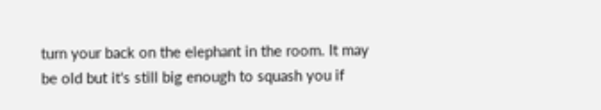turn your back on the elephant in the room. It may be old but it's still big enough to squash you if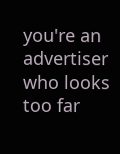you're an advertiser who looks too far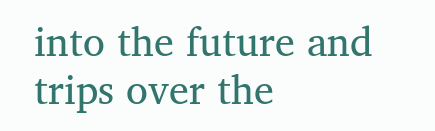into the future and trips over the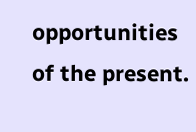opportunities of the present.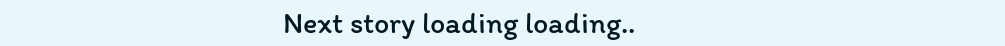Next story loading loading..